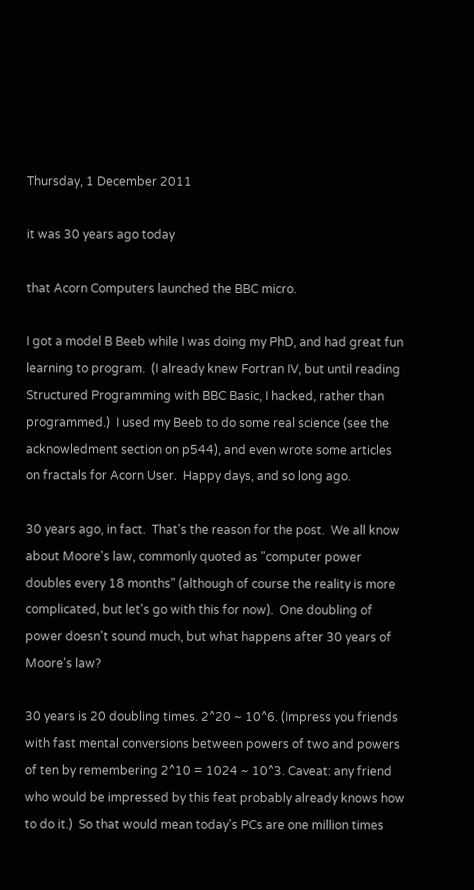Thursday, 1 December 2011

it was 30 years ago today

that Acorn Computers launched the BBC micro.

I got a model B Beeb while I was doing my PhD, and had great fun learning to program.  (I already knew Fortran IV, but until reading Structured Programming with BBC Basic, I hacked, rather than programmed.)  I used my Beeb to do some real science (see the acknowledment section on p544), and even wrote some articles on fractals for Acorn User.  Happy days, and so long ago.

30 years ago, in fact.  That's the reason for the post.  We all know about Moore's law, commonly quoted as "computer power doubles every 18 months" (although of course the reality is more complicated, but let's go with this for now).  One doubling of power doesn't sound much, but what happens after 30 years of Moore's law?

30 years is 20 doubling times. 2^20 ~ 10^6. (Impress you friends with fast mental conversions between powers of two and powers of ten by remembering 2^10 = 1024 ~ 10^3. Caveat: any friend who would be impressed by this feat probably already knows how to do it.)  So that would mean today's PCs are one million times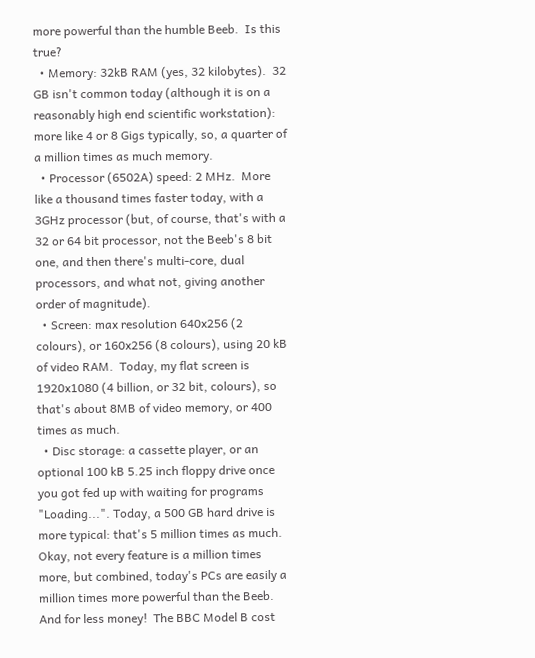more powerful than the humble Beeb.  Is this true?
  • Memory: 32kB RAM (yes, 32 kilobytes).  32 GB isn't common today (although it is on a reasonably high end scientific workstation): more like 4 or 8 Gigs typically, so, a quarter of a million times as much memory.
  • Processor (6502A) speed: 2 MHz.  More like a thousand times faster today, with a 3GHz processor (but, of course, that's with a 32 or 64 bit processor, not the Beeb's 8 bit one, and then there's multi-core, dual processors, and what not, giving another order of magnitude).
  • Screen: max resolution 640x256 (2 colours), or 160x256 (8 colours), using 20 kB of video RAM.  Today, my flat screen is 1920x1080 (4 billion, or 32 bit, colours), so that's about 8MB of video memory, or 400 times as much.
  • Disc storage: a cassette player, or an optional 100 kB 5.25 inch floppy drive once you got fed up with waiting for programs "Loading...". Today, a 500 GB hard drive is more typical: that's 5 million times as much.
Okay, not every feature is a million times more, but combined, today's PCs are easily a million times more powerful than the Beeb.  And for less money!  The BBC Model B cost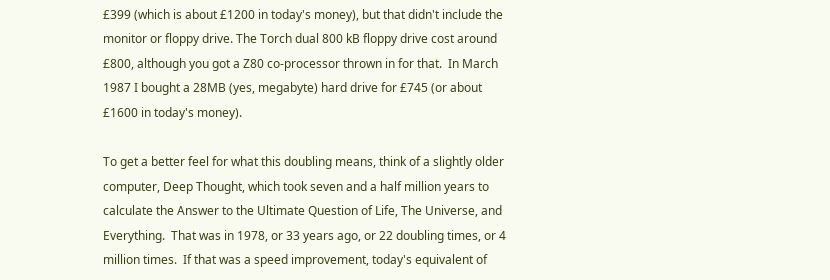£399 (which is about £1200 in today's money), but that didn't include the monitor or floppy drive. The Torch dual 800 kB floppy drive cost around £800, although you got a Z80 co-processor thrown in for that.  In March 1987 I bought a 28MB (yes, megabyte) hard drive for £745 (or about £1600 in today's money).

To get a better feel for what this doubling means, think of a slightly older computer, Deep Thought, which took seven and a half million years to calculate the Answer to the Ultimate Question of Life, The Universe, and Everything.  That was in 1978, or 33 years ago, or 22 doubling times, or 4 million times.  If that was a speed improvement, today's equivalent of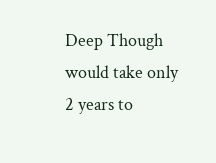Deep Though would take only 2 years to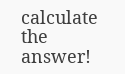calculate the answer!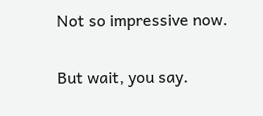Not so impressive now.

But wait, you say.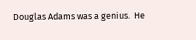Douglas Adams was a genius.  He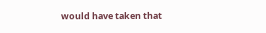would have taken that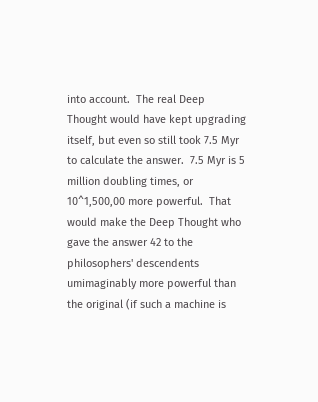into account.  The real Deep Thought would have kept upgrading itself, but even so still took 7.5 Myr to calculate the answer.  7.5 Myr is 5 million doubling times, or 10^1,500,00 more powerful.  That would make the Deep Thought who gave the answer 42 to the philosophers' descendents umimaginably more powerful than the original (if such a machine is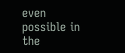even possible in the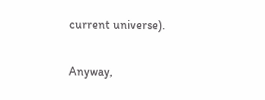current universe).

Anyway,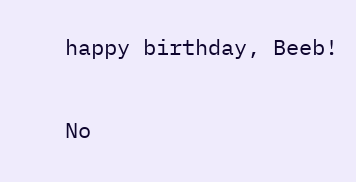happy birthday, Beeb!

No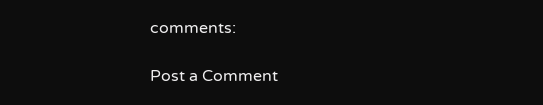comments:

Post a Comment